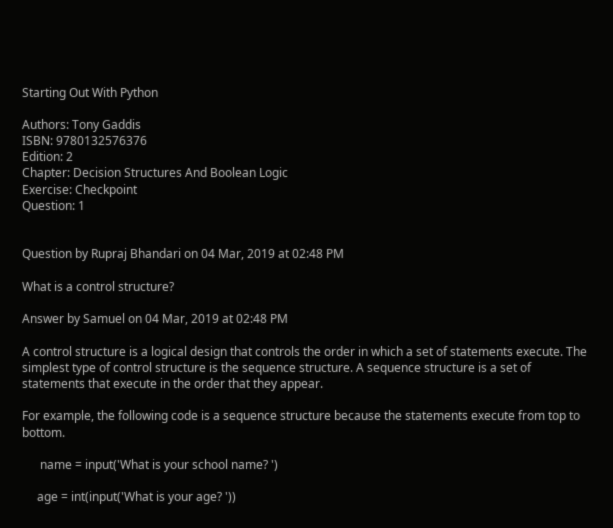Starting Out With Python

Authors: Tony Gaddis
ISBN: 9780132576376
Edition: 2
Chapter: Decision Structures And Boolean Logic
Exercise: Checkpoint
Question: 1


Question by Rupraj Bhandari on 04 Mar, 2019 at 02:48 PM

What is a control structure?

Answer by Samuel on 04 Mar, 2019 at 02:48 PM

A control structure is a logical design that controls the order in which a set of statements execute. The simplest type of control structure is the sequence structure. A sequence structure is a set of statements that execute in the order that they appear.

For example, the following code is a sequence structure because the statements execute from top to bottom.

      name = input('What is your school name? ')

     age = int(input('What is your age? '))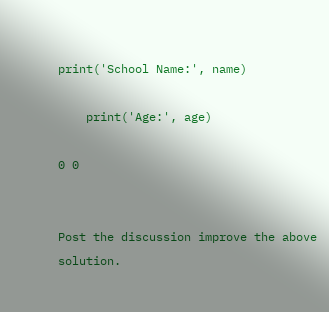print('School Name:', name)

    print('Age:', age)

0 0


Post the discussion improve the above solution.